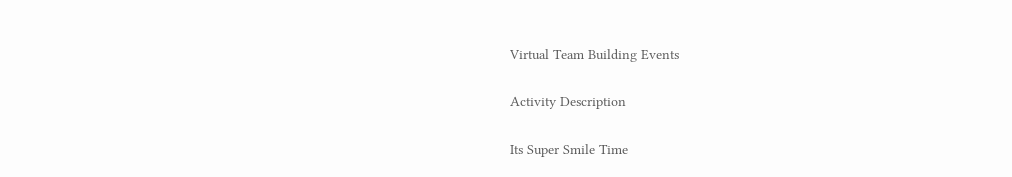Virtual Team Building Events

Activity Description

Its Super Smile Time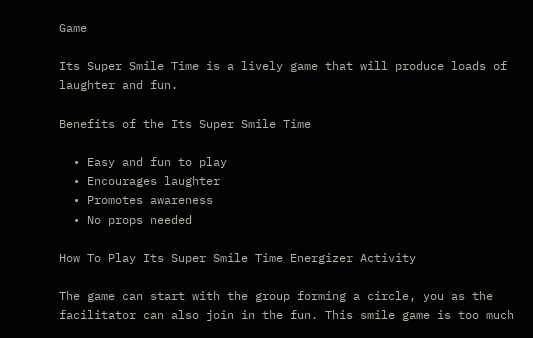Game

Its Super Smile Time is a lively game that will produce loads of laughter and fun.

Benefits of the Its Super Smile Time

  • Easy and fun to play
  • Encourages laughter
  • Promotes awareness
  • No props needed

How To Play Its Super Smile Time Energizer Activity

The game can start with the group forming a circle, you as the facilitator can also join in the fun. This smile game is too much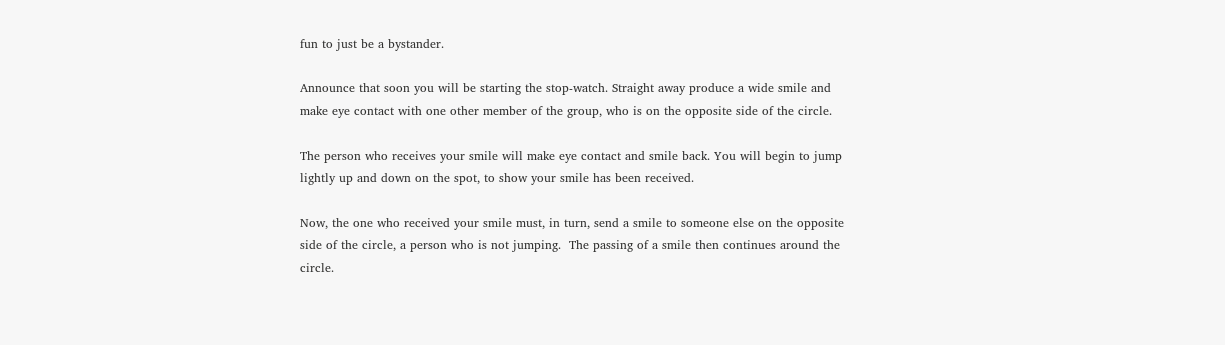fun to just be a bystander.

Announce that soon you will be starting the stop-watch. Straight away produce a wide smile and make eye contact with one other member of the group, who is on the opposite side of the circle.

The person who receives your smile will make eye contact and smile back. You will begin to jump lightly up and down on the spot, to show your smile has been received.

Now, the one who received your smile must, in turn, send a smile to someone else on the opposite side of the circle, a person who is not jumping.  The passing of a smile then continues around the circle.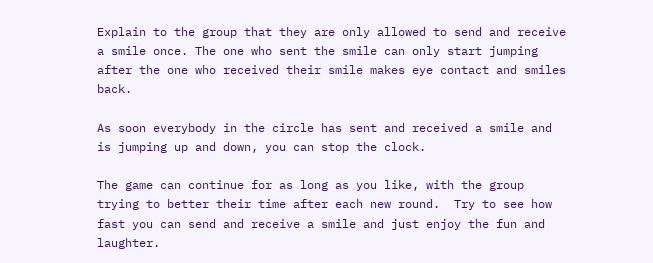Explain to the group that they are only allowed to send and receive a smile once. The one who sent the smile can only start jumping after the one who received their smile makes eye contact and smiles back.

As soon everybody in the circle has sent and received a smile and is jumping up and down, you can stop the clock.

The game can continue for as long as you like, with the group trying to better their time after each new round.  Try to see how fast you can send and receive a smile and just enjoy the fun and laughter.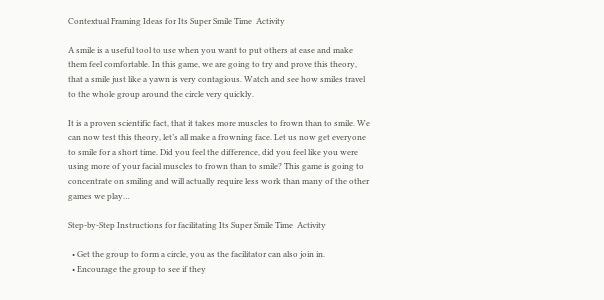Contextual Framing Ideas for Its Super Smile Time  Activity

A smile is a useful tool to use when you want to put others at ease and make them feel comfortable. In this game, we are going to try and prove this theory, that a smile just like a yawn is very contagious. Watch and see how smiles travel to the whole group around the circle very quickly.

It is a proven scientific fact, that it takes more muscles to frown than to smile. We can now test this theory, let’s all make a frowning face. Let us now get everyone to smile for a short time. Did you feel the difference, did you feel like you were using more of your facial muscles to frown than to smile? This game is going to concentrate on smiling and will actually require less work than many of the other games we play…

Step-by-Step Instructions for facilitating Its Super Smile Time  Activity

  • Get the group to form a circle, you as the facilitator can also join in.
  • Encourage the group to see if they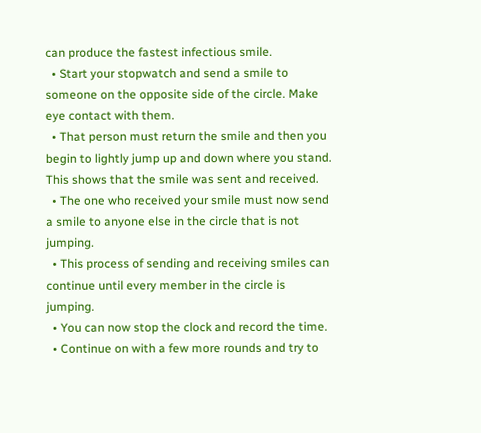can produce the fastest infectious smile.
  • Start your stopwatch and send a smile to someone on the opposite side of the circle. Make eye contact with them.
  • That person must return the smile and then you begin to lightly jump up and down where you stand. This shows that the smile was sent and received.
  • The one who received your smile must now send a smile to anyone else in the circle that is not jumping.
  • This process of sending and receiving smiles can continue until every member in the circle is jumping.
  • You can now stop the clock and record the time.
  • Continue on with a few more rounds and try to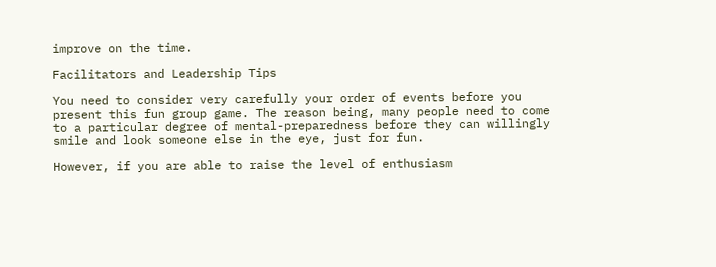improve on the time.

Facilitators and Leadership Tips

You need to consider very carefully your order of events before you present this fun group game. The reason being, many people need to come to a particular degree of mental-preparedness before they can willingly smile and look someone else in the eye, just for fun.

However, if you are able to raise the level of enthusiasm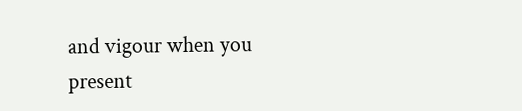and vigour when you present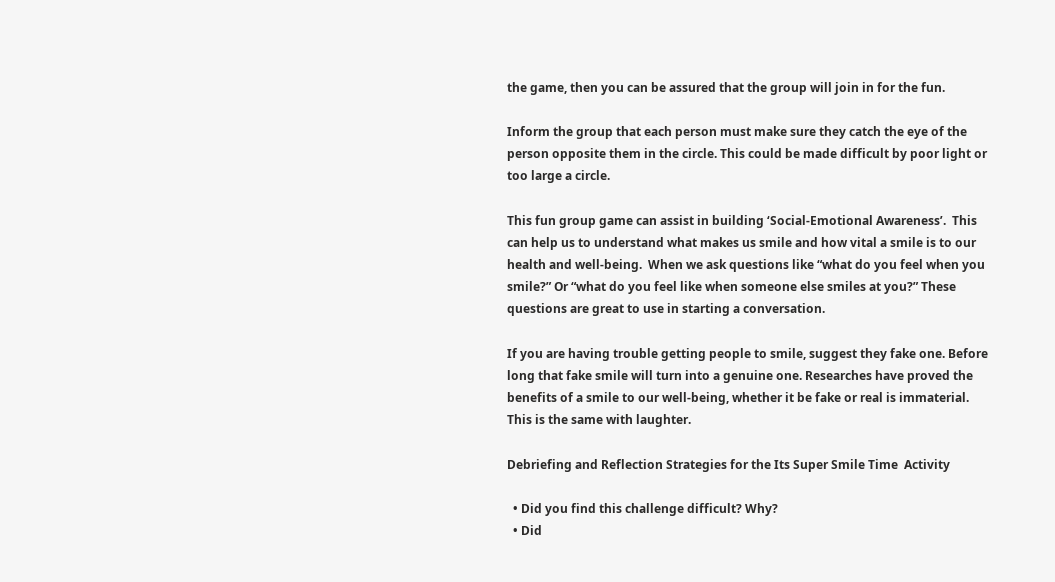the game, then you can be assured that the group will join in for the fun.

Inform the group that each person must make sure they catch the eye of the person opposite them in the circle. This could be made difficult by poor light or too large a circle.

This fun group game can assist in building ‘Social-Emotional Awareness’.  This can help us to understand what makes us smile and how vital a smile is to our health and well-being.  When we ask questions like “what do you feel when you smile?” Or “what do you feel like when someone else smiles at you?” These questions are great to use in starting a conversation.

If you are having trouble getting people to smile, suggest they fake one. Before long that fake smile will turn into a genuine one. Researches have proved the benefits of a smile to our well-being, whether it be fake or real is immaterial. This is the same with laughter.

Debriefing and Reflection Strategies for the Its Super Smile Time  Activity

  • Did you find this challenge difficult? Why?
  • Did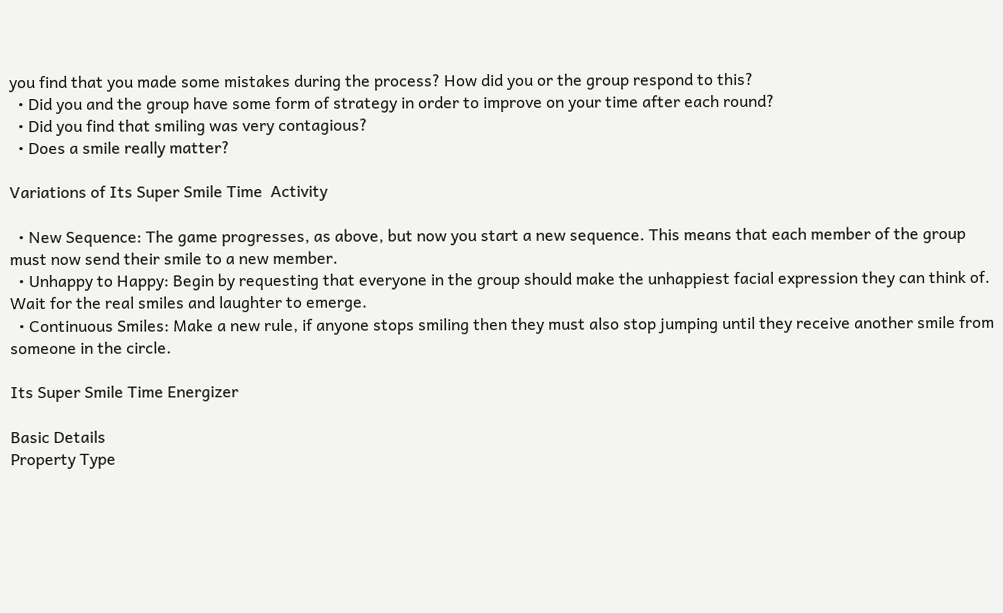you find that you made some mistakes during the process? How did you or the group respond to this?
  • Did you and the group have some form of strategy in order to improve on your time after each round?
  • Did you find that smiling was very contagious?
  • Does a smile really matter?

Variations of Its Super Smile Time  Activity

  • New Sequence: The game progresses, as above, but now you start a new sequence. This means that each member of the group must now send their smile to a new member.
  • Unhappy to Happy: Begin by requesting that everyone in the group should make the unhappiest facial expression they can think of. Wait for the real smiles and laughter to emerge.
  • Continuous Smiles: Make a new rule, if anyone stops smiling then they must also stop jumping until they receive another smile from someone in the circle.

Its Super Smile Time Energizer

Basic Details
Property Type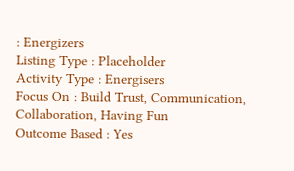: Energizers
Listing Type : Placeholder
Activity Type : Energisers
Focus On : Build Trust, Communication, Collaboration, Having Fun
Outcome Based : Yes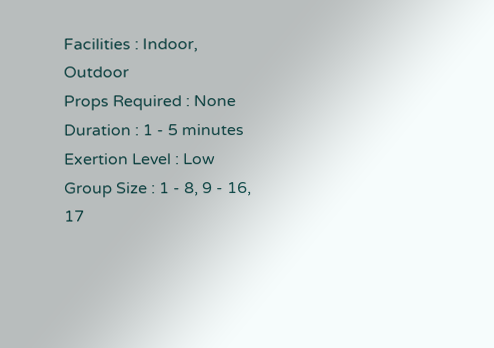Facilities : Indoor, Outdoor
Props Required : None
Duration : 1 - 5 minutes
Exertion Level : Low
Group Size : 1 - 8, 9 - 16, 17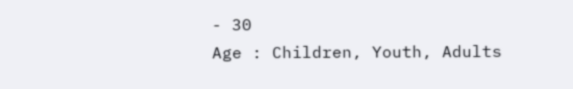- 30
Age : Children, Youth, Adults